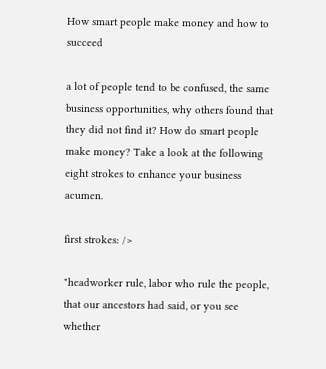How smart people make money and how to succeed

a lot of people tend to be confused, the same business opportunities, why others found that they did not find it? How do smart people make money? Take a look at the following eight strokes to enhance your business acumen.

first strokes: />

"headworker rule, labor who rule the people, that our ancestors had said, or you see whether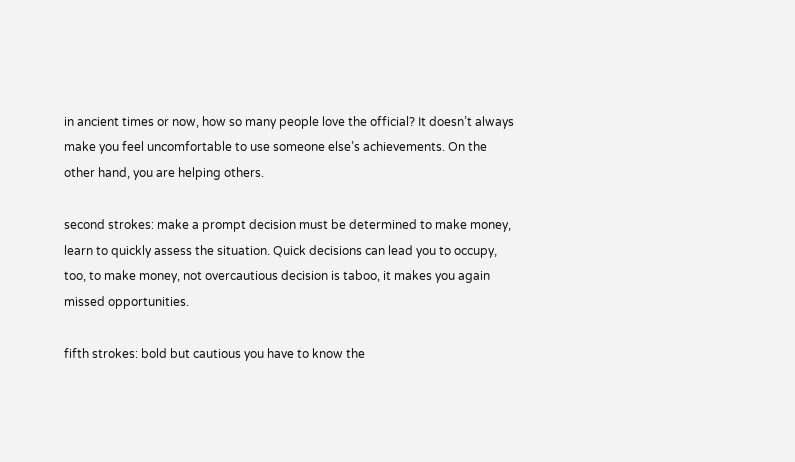in ancient times or now, how so many people love the official? It doesn’t always make you feel uncomfortable to use someone else’s achievements. On the other hand, you are helping others.

second strokes: make a prompt decision must be determined to make money, learn to quickly assess the situation. Quick decisions can lead you to occupy, too, to make money, not overcautious decision is taboo, it makes you again missed opportunities.

fifth strokes: bold but cautious you have to know the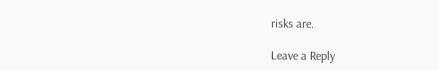risks are.

Leave a Reply